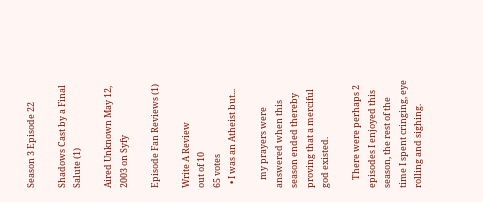Season 3 Episode 22

Shadows Cast by a Final Salute (1)

Aired Unknown May 12, 2003 on Syfy

Episode Fan Reviews (1)

Write A Review
out of 10
65 votes
  • I was an Atheist but...

    my prayers were answered when this season ended thereby proving that a merciful god existed.

    There were perhaps 2 episodes I enjoyed this season, the rest of the time I spent cringing, eye rolling and sighing.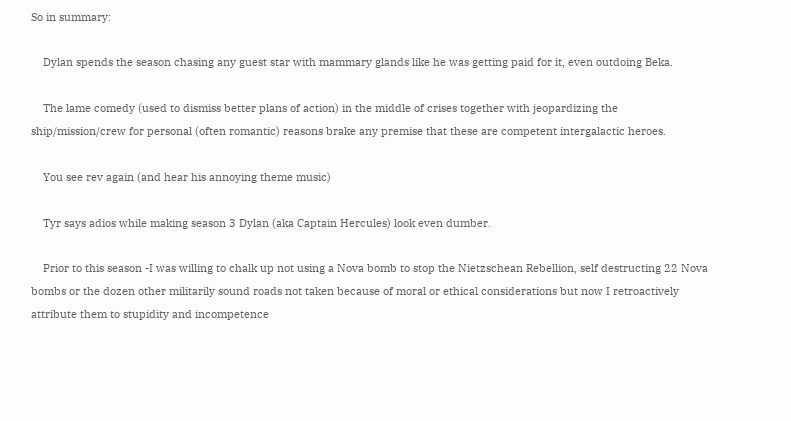So in summary:

    Dylan spends the season chasing any guest star with mammary glands like he was getting paid for it, even outdoing Beka.

    The lame comedy (used to dismiss better plans of action) in the middle of crises together with jeopardizing the ship/mission/crew for personal (often romantic) reasons brake any premise that these are competent intergalactic heroes.

    You see rev again (and hear his annoying theme music)

    Tyr says adios while making season 3 Dylan (aka Captain Hercules) look even dumber.

    Prior to this season -I was willing to chalk up not using a Nova bomb to stop the Nietzschean Rebellion, self destructing 22 Nova bombs or the dozen other militarily sound roads not taken because of moral or ethical considerations but now I retroactively attribute them to stupidity and incompetence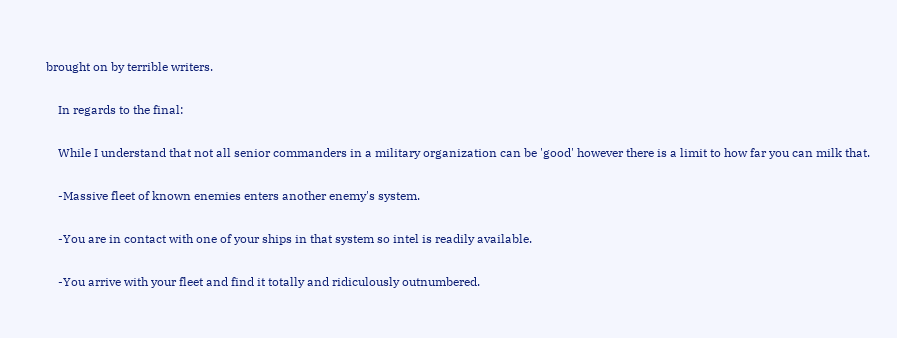brought on by terrible writers.

    In regards to the final:

    While I understand that not all senior commanders in a military organization can be 'good' however there is a limit to how far you can milk that.

    -Massive fleet of known enemies enters another enemy's system.

    -You are in contact with one of your ships in that system so intel is readily available.

    -You arrive with your fleet and find it totally and ridiculously outnumbered.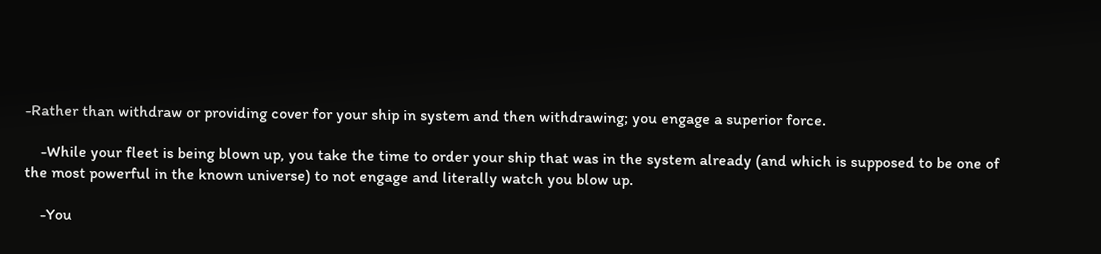-Rather than withdraw or providing cover for your ship in system and then withdrawing; you engage a superior force.

    -While your fleet is being blown up, you take the time to order your ship that was in the system already (and which is supposed to be one of the most powerful in the known universe) to not engage and literally watch you blow up.

    -You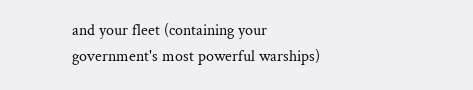and your fleet (containing your government's most powerful warships)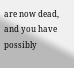are now dead, and you have possibly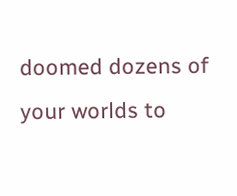doomed dozens of your worlds to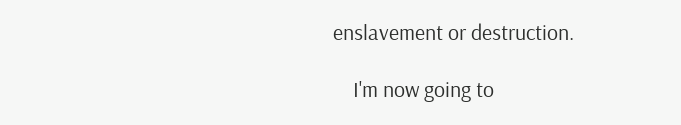enslavement or destruction.

    I'm now going to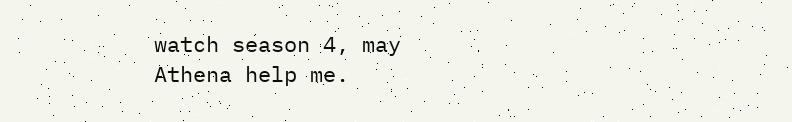watch season 4, may Athena help me.